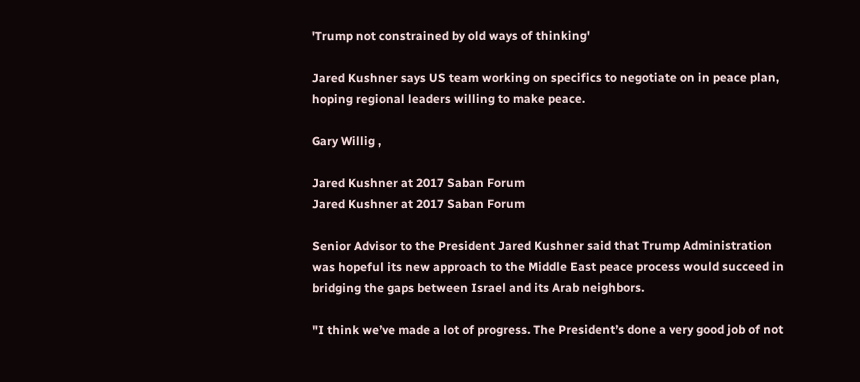'Trump not constrained by old ways of thinking'

Jared Kushner says US team working on specifics to negotiate on in peace plan, hoping regional leaders willing to make peace.

Gary Willig ,

Jared Kushner at 2017 Saban Forum
Jared Kushner at 2017 Saban Forum

Senior Advisor to the President Jared Kushner said that Trump Administration was hopeful its new approach to the Middle East peace process would succeed in bridging the gaps between Israel and its Arab neighbors.

"I think we’ve made a lot of progress. The President’s done a very good job of not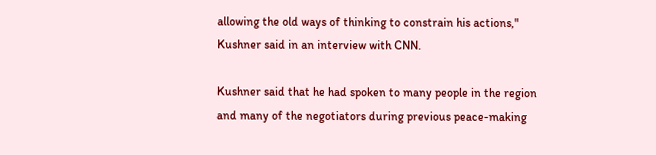allowing the old ways of thinking to constrain his actions," Kushner said in an interview with CNN.

Kushner said that he had spoken to many people in the region and many of the negotiators during previous peace-making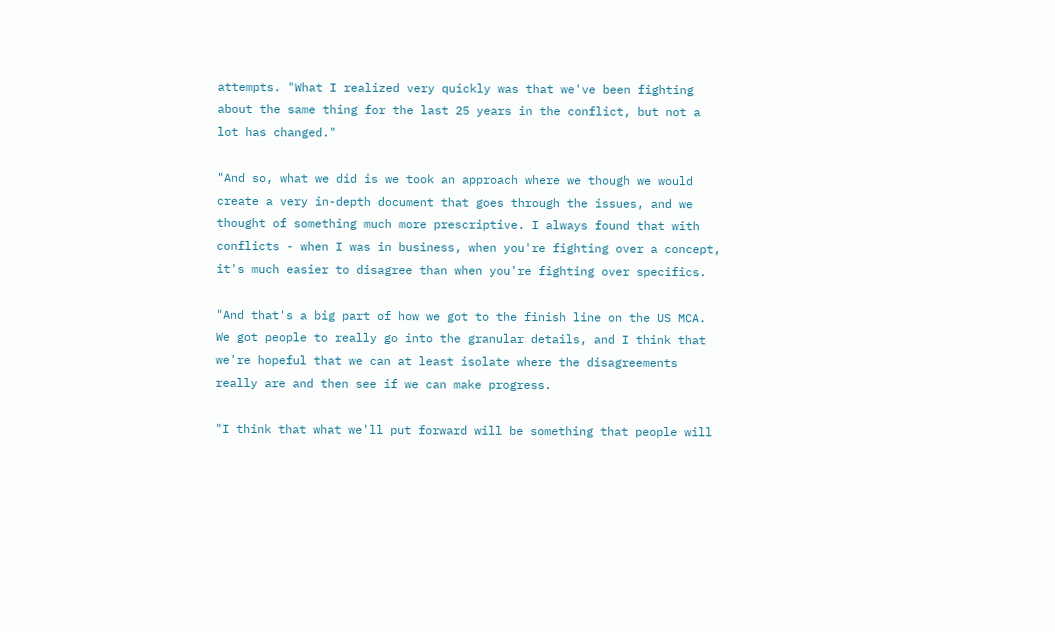attempts. "What I realized very quickly was that we've been fighting about the same thing for the last 25 years in the conflict, but not a lot has changed."

"And so, what we did is we took an approach where we though we would create a very in-depth document that goes through the issues, and we thought of something much more prescriptive. I always found that with conflicts - when I was in business, when you're fighting over a concept, it's much easier to disagree than when you're fighting over specifics.

"And that's a big part of how we got to the finish line on the US MCA. We got people to really go into the granular details, and I think that we're hopeful that we can at least isolate where the disagreements really are and then see if we can make progress.

"I think that what we'll put forward will be something that people will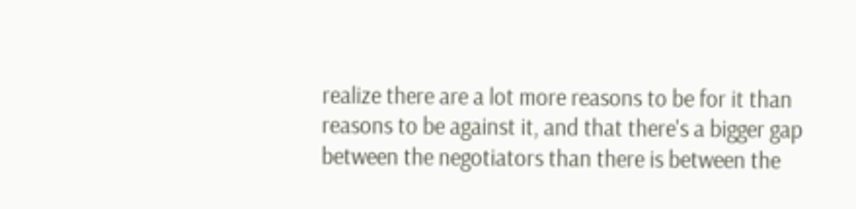realize there are a lot more reasons to be for it than reasons to be against it, and that there's a bigger gap between the negotiators than there is between the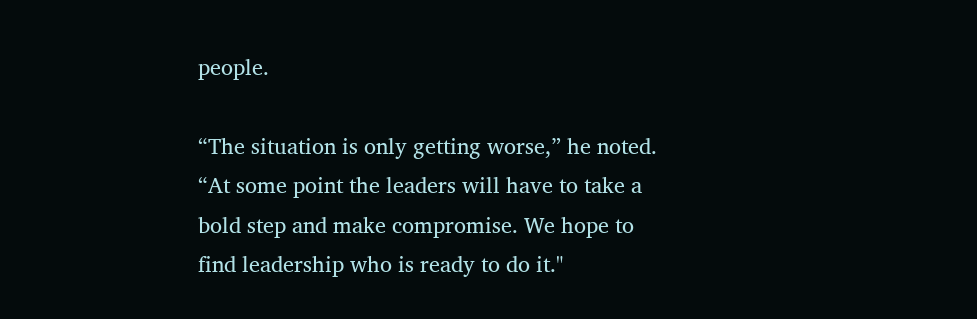people.

“The situation is only getting worse,” he noted. “At some point the leaders will have to take a bold step and make compromise. We hope to find leadership who is ready to do it."